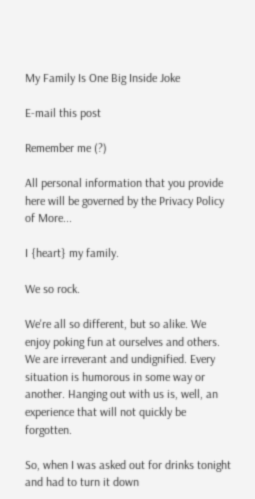My Family Is One Big Inside Joke

E-mail this post

Remember me (?)

All personal information that you provide here will be governed by the Privacy Policy of More...

I {heart} my family.

We so rock.

We're all so different, but so alike. We enjoy poking fun at ourselves and others. We are irreverant and undignified. Every situation is humorous in some way or another. Hanging out with us is, well, an experience that will not quickly be forgotten.

So, when I was asked out for drinks tonight and had to turn it down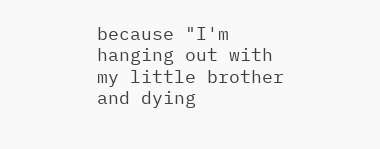because "I'm hanging out with my little brother and dying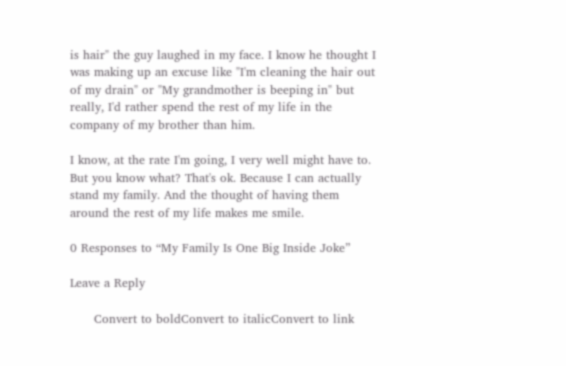is hair" the guy laughed in my face. I know he thought I was making up an excuse like "I'm cleaning the hair out of my drain" or "My grandmother is beeping in" but really, I'd rather spend the rest of my life in the company of my brother than him.

I know, at the rate I'm going, I very well might have to. But you know what? That's ok. Because I can actually stand my family. And the thought of having them around the rest of my life makes me smile.

0 Responses to “My Family Is One Big Inside Joke”

Leave a Reply

      Convert to boldConvert to italicConvert to link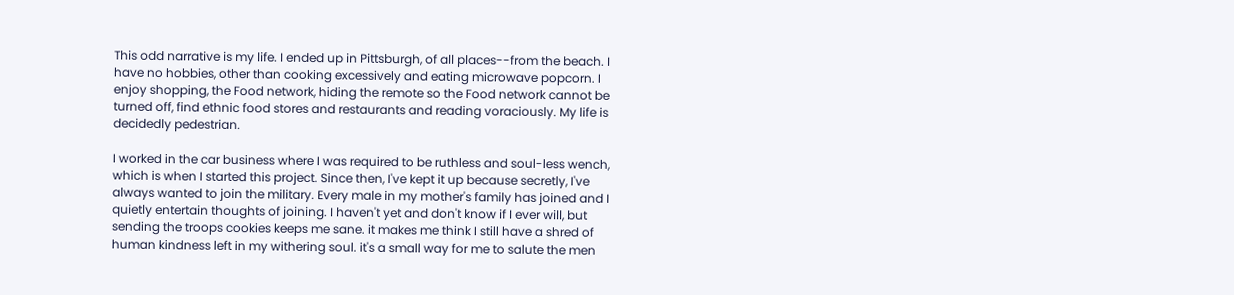This odd narrative is my life. I ended up in Pittsburgh, of all places--from the beach. I have no hobbies, other than cooking excessively and eating microwave popcorn. I enjoy shopping, the Food network, hiding the remote so the Food network cannot be turned off, find ethnic food stores and restaurants and reading voraciously. My life is decidedly pedestrian.

I worked in the car business where I was required to be ruthless and soul-less wench, which is when I started this project. Since then, I've kept it up because secretly, I've always wanted to join the military. Every male in my mother's family has joined and I quietly entertain thoughts of joining. I haven't yet and don't know if I ever will, but sending the troops cookies keeps me sane. it makes me think I still have a shred of human kindness left in my withering soul. it's a small way for me to salute the men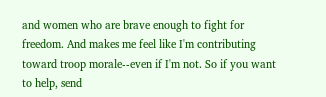and women who are brave enough to fight for freedom. And makes me feel like I'm contributing toward troop morale--even if I'm not. So if you want to help, send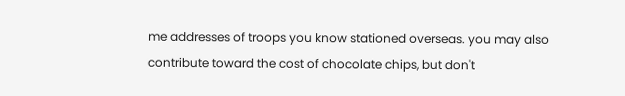me addresses of troops you know stationed overseas. you may also contribute toward the cost of chocolate chips, but don't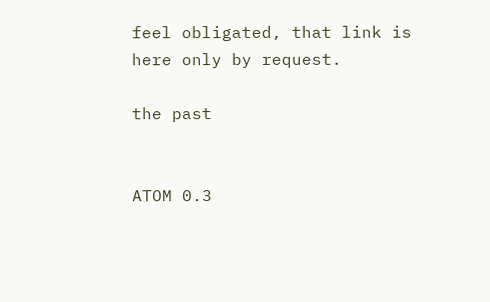feel obligated, that link is here only by request.

the past


ATOM 0.3